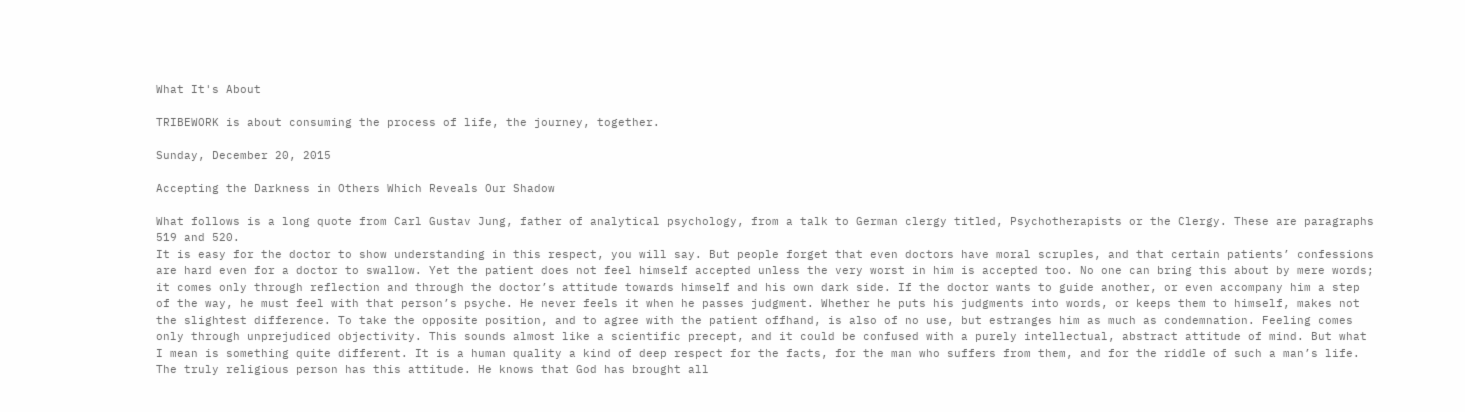What It's About

TRIBEWORK is about consuming the process of life, the journey, together.

Sunday, December 20, 2015

Accepting the Darkness in Others Which Reveals Our Shadow

What follows is a long quote from Carl Gustav Jung, father of analytical psychology, from a talk to German clergy titled, Psychotherapists or the Clergy. These are paragraphs 519 and 520.
It is easy for the doctor to show understanding in this respect, you will say. But people forget that even doctors have moral scruples, and that certain patients’ confessions are hard even for a doctor to swallow. Yet the patient does not feel himself accepted unless the very worst in him is accepted too. No one can bring this about by mere words; it comes only through reflection and through the doctor’s attitude towards himself and his own dark side. If the doctor wants to guide another, or even accompany him a step of the way, he must feel with that person’s psyche. He never feels it when he passes judgment. Whether he puts his judgments into words, or keeps them to himself, makes not the slightest difference. To take the opposite position, and to agree with the patient offhand, is also of no use, but estranges him as much as condemnation. Feeling comes only through unprejudiced objectivity. This sounds almost like a scientific precept, and it could be confused with a purely intellectual, abstract attitude of mind. But what I mean is something quite different. It is a human quality a kind of deep respect for the facts, for the man who suffers from them, and for the riddle of such a man’s life. The truly religious person has this attitude. He knows that God has brought all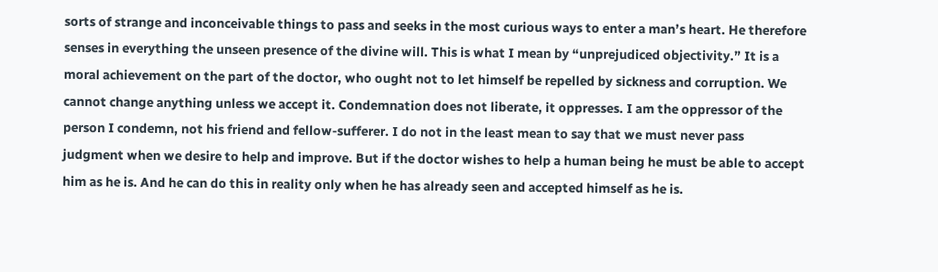sorts of strange and inconceivable things to pass and seeks in the most curious ways to enter a man’s heart. He therefore senses in everything the unseen presence of the divine will. This is what I mean by “unprejudiced objectivity.” It is a moral achievement on the part of the doctor, who ought not to let himself be repelled by sickness and corruption. We cannot change anything unless we accept it. Condemnation does not liberate, it oppresses. I am the oppressor of the person I condemn, not his friend and fellow-sufferer. I do not in the least mean to say that we must never pass judgment when we desire to help and improve. But if the doctor wishes to help a human being he must be able to accept him as he is. And he can do this in reality only when he has already seen and accepted himself as he is.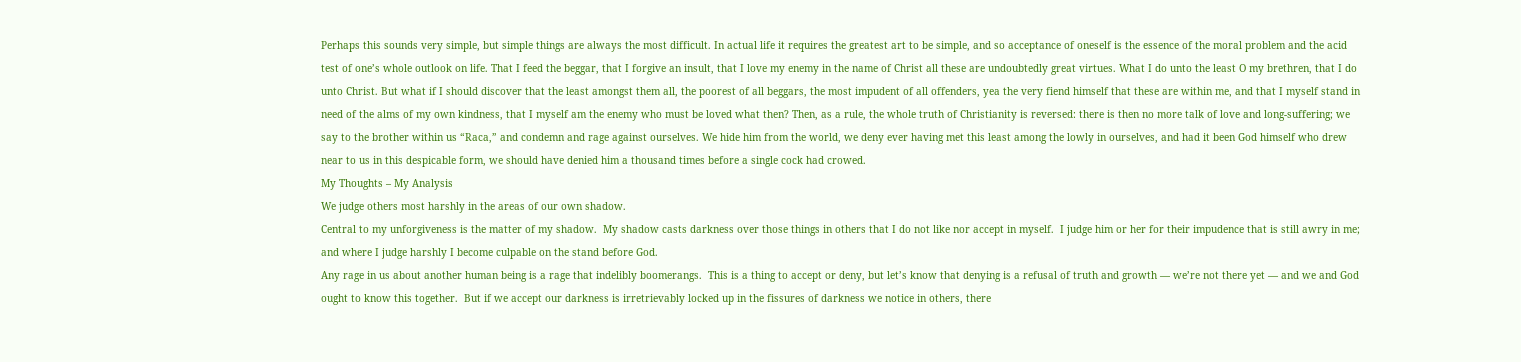Perhaps this sounds very simple, but simple things are always the most difficult. In actual life it requires the greatest art to be simple, and so acceptance of oneself is the essence of the moral problem and the acid test of one’s whole outlook on life. That I feed the beggar, that I forgive an insult, that I love my enemy in the name of Christ all these are undoubtedly great virtues. What I do unto the least O my brethren, that I do unto Christ. But what if I should discover that the least amongst them all, the poorest of all beggars, the most impudent of all offenders, yea the very fiend himself that these are within me, and that I myself stand in need of the alms of my own kindness, that I myself am the enemy who must be loved what then? Then, as a rule, the whole truth of Christianity is reversed: there is then no more talk of love and long-suffering; we say to the brother within us “Raca,” and condemn and rage against ourselves. We hide him from the world, we deny ever having met this least among the lowly in ourselves, and had it been God himself who drew near to us in this despicable form, we should have denied him a thousand times before a single cock had crowed.
My Thoughts – My Analysis
We judge others most harshly in the areas of our own shadow.
Central to my unforgiveness is the matter of my shadow.  My shadow casts darkness over those things in others that I do not like nor accept in myself.  I judge him or her for their impudence that is still awry in me; and where I judge harshly I become culpable on the stand before God.
Any rage in us about another human being is a rage that indelibly boomerangs.  This is a thing to accept or deny, but let’s know that denying is a refusal of truth and growth — we’re not there yet — and we and God ought to know this together.  But if we accept our darkness is irretrievably locked up in the fissures of darkness we notice in others, there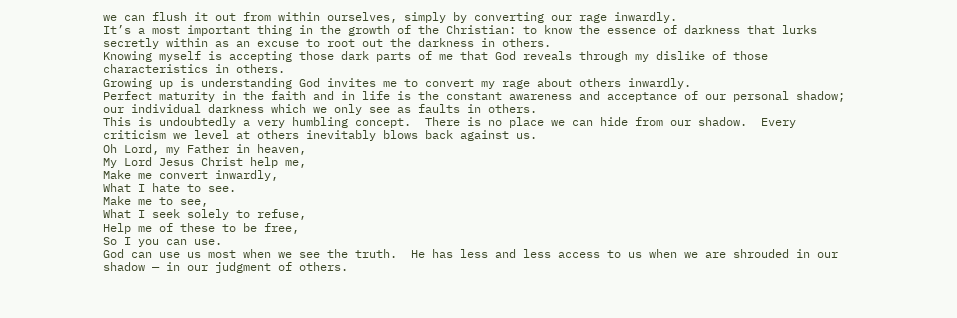we can flush it out from within ourselves, simply by converting our rage inwardly.
It’s a most important thing in the growth of the Christian: to know the essence of darkness that lurks secretly within as an excuse to root out the darkness in others.
Knowing myself is accepting those dark parts of me that God reveals through my dislike of those characteristics in others.
Growing up is understanding God invites me to convert my rage about others inwardly.
Perfect maturity in the faith and in life is the constant awareness and acceptance of our personal shadow; our individual darkness which we only see as faults in others.
This is undoubtedly a very humbling concept.  There is no place we can hide from our shadow.  Every criticism we level at others inevitably blows back against us.
Oh Lord, my Father in heaven,
My Lord Jesus Christ help me,
Make me convert inwardly,
What I hate to see.
Make me to see,
What I seek solely to refuse,
Help me of these to be free,
So I you can use.
God can use us most when we see the truth.  He has less and less access to us when we are shrouded in our shadow — in our judgment of others.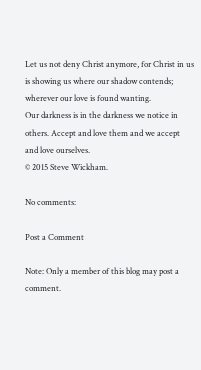Let us not deny Christ anymore, for Christ in us is showing us where our shadow contends; wherever our love is found wanting.
Our darkness is in the darkness we notice in others. Accept and love them and we accept and love ourselves.
© 2015 Steve Wickham.

No comments:

Post a Comment

Note: Only a member of this blog may post a comment.